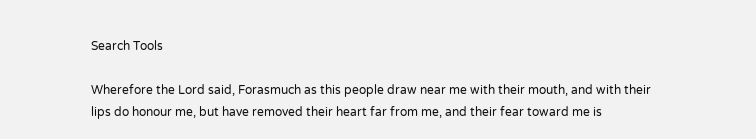Search Tools

Wherefore the Lord said, Forasmuch as this people draw near me with their mouth, and with their lips do honour me, but have removed their heart far from me, and their fear toward me is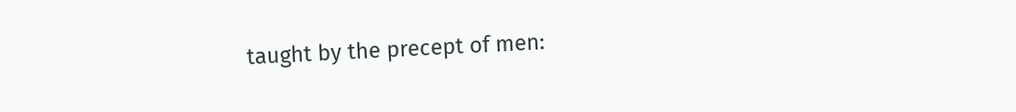taught by the precept of men: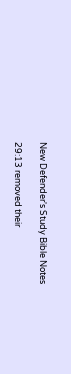New Defender's Study Bible Notes

29:13 removed their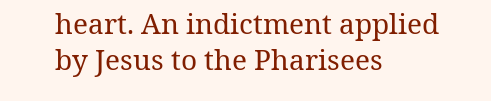heart. An indictment applied by Jesus to the Pharisees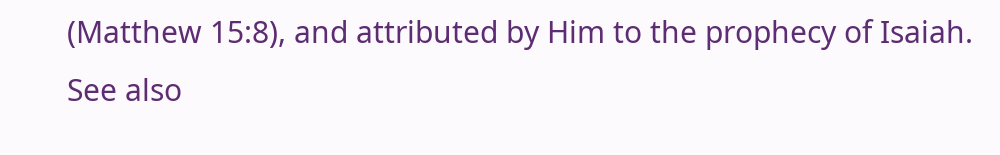(Matthew 15:8), and attributed by Him to the prophecy of Isaiah. See also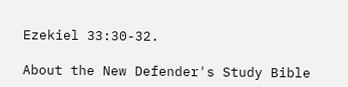Ezekiel 33:30-32.

About the New Defender's Study Bible